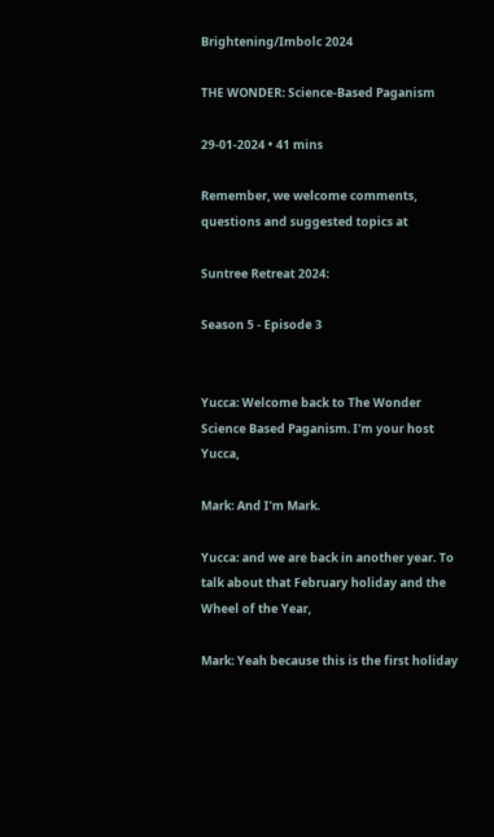Brightening/Imbolc 2024

THE WONDER: Science-Based Paganism

29-01-2024 • 41 mins

Remember, we welcome comments, questions and suggested topics at

Suntree Retreat 2024:

Season 5 - Episode 3


Yucca: Welcome back to The Wonder Science Based Paganism. I'm your host Yucca,

Mark: And I'm Mark.

Yucca: and we are back in another year. To talk about that February holiday and the Wheel of the Year,

Mark: Yeah because this is the first holiday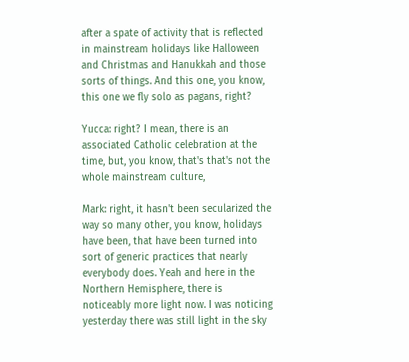after a spate of activity that is reflected in mainstream holidays like Halloween and Christmas and Hanukkah and those sorts of things. And this one, you know, this one we fly solo as pagans, right?

Yucca: right? I mean, there is an associated Catholic celebration at the time, but, you know, that's that's not the whole mainstream culture,

Mark: right, it hasn't been secularized the way so many other, you know, holidays have been, that have been turned into sort of generic practices that nearly everybody does. Yeah and here in the Northern Hemisphere, there is noticeably more light now. I was noticing yesterday there was still light in the sky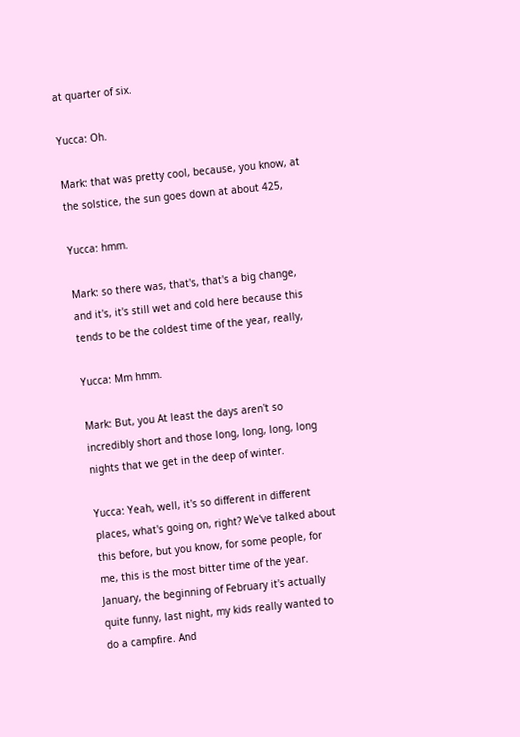at quarter of six.

Yucca: Oh.

Mark: that was pretty cool, because, you know, at the solstice, the sun goes down at about 425,

Yucca: hmm.

Mark: so there was, that's, that's a big change, and it's, it's still wet and cold here because this tends to be the coldest time of the year, really,

Yucca: Mm hmm.

Mark: But, you At least the days aren't so incredibly short and those long, long, long, long nights that we get in the deep of winter.

Yucca: Yeah, well, it's so different in different places, what's going on, right? We've talked about this before, but you know, for some people, for me, this is the most bitter time of the year. January, the beginning of February it's actually quite funny, last night, my kids really wanted to do a campfire. And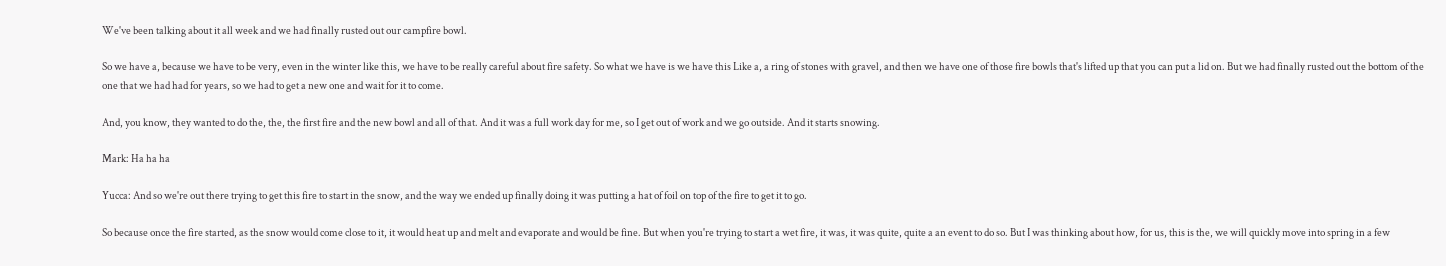We've been talking about it all week and we had finally rusted out our campfire bowl.

So we have a, because we have to be very, even in the winter like this, we have to be really careful about fire safety. So what we have is we have this Like a, a ring of stones with gravel, and then we have one of those fire bowls that's lifted up that you can put a lid on. But we had finally rusted out the bottom of the one that we had had for years, so we had to get a new one and wait for it to come.

And, you know, they wanted to do the, the, the first fire and the new bowl and all of that. And it was a full work day for me, so I get out of work and we go outside. And it starts snowing.

Mark: Ha ha ha

Yucca: And so we're out there trying to get this fire to start in the snow, and the way we ended up finally doing it was putting a hat of foil on top of the fire to get it to go.

So because once the fire started, as the snow would come close to it, it would heat up and melt and evaporate and would be fine. But when you're trying to start a wet fire, it was, it was quite, quite a an event to do so. But I was thinking about how, for us, this is the, we will quickly move into spring in a few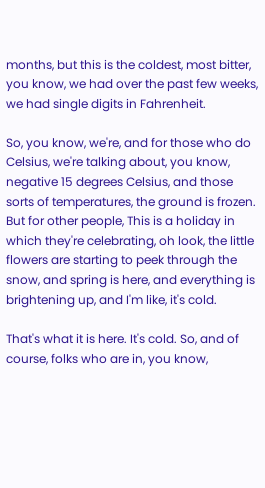months, but this is the coldest, most bitter, you know, we had over the past few weeks, we had single digits in Fahrenheit.

So, you know, we're, and for those who do Celsius, we're talking about, you know, negative 15 degrees Celsius, and those sorts of temperatures, the ground is frozen. But for other people, This is a holiday in which they're celebrating, oh look, the little flowers are starting to peek through the snow, and spring is here, and everything is brightening up, and I'm like, it's cold.

That's what it is here. It's cold. So, and of course, folks who are in, you know,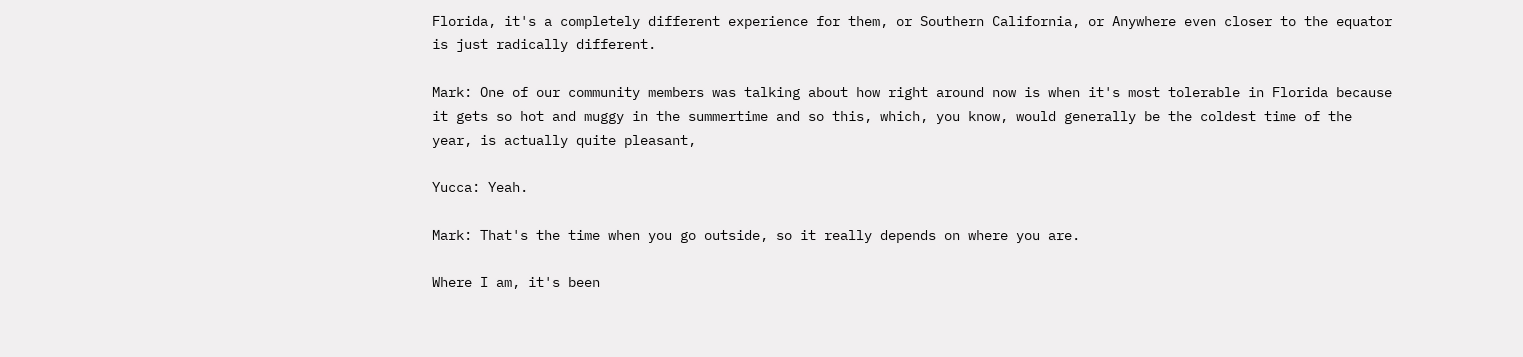Florida, it's a completely different experience for them, or Southern California, or Anywhere even closer to the equator is just radically different.

Mark: One of our community members was talking about how right around now is when it's most tolerable in Florida because it gets so hot and muggy in the summertime and so this, which, you know, would generally be the coldest time of the year, is actually quite pleasant,

Yucca: Yeah.

Mark: That's the time when you go outside, so it really depends on where you are.

Where I am, it's been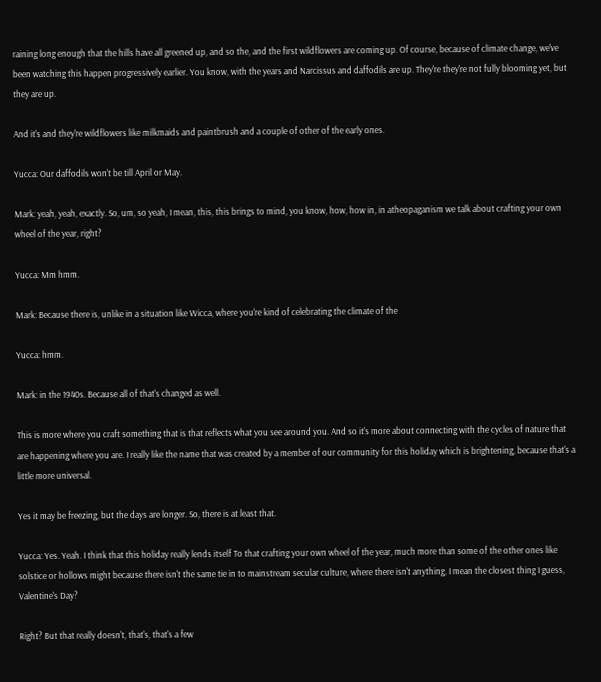raining long enough that the hills have all greened up, and so the, and the first wildflowers are coming up. Of course, because of climate change, we've been watching this happen progressively earlier. You know, with the years and Narcissus and daffodils are up. They're they're not fully blooming yet, but they are up.

And it's and they're wildflowers like milkmaids and paintbrush and a couple of other of the early ones.

Yucca: Our daffodils won't be till April or May.

Mark: yeah, yeah, exactly. So, um, so yeah, I mean, this, this brings to mind, you know, how, how in, in atheopaganism we talk about crafting your own wheel of the year, right?

Yucca: Mm hmm.

Mark: Because there is, unlike in a situation like Wicca, where you're kind of celebrating the climate of the

Yucca: hmm.

Mark: in the 1940s. Because all of that's changed as well.

This is more where you craft something that is that reflects what you see around you. And so it's more about connecting with the cycles of nature that are happening where you are. I really like the name that was created by a member of our community for this holiday which is brightening, because that's a little more universal.

Yes it may be freezing, but the days are longer. So, there is at least that.

Yucca: Yes. Yeah. I think that this holiday really lends itself To that crafting your own wheel of the year, much more than some of the other ones like solstice or hollows might because there isn't the same tie in to mainstream secular culture, where there isn't anything, I mean the closest thing I guess, Valentine's Day?

Right? But that really doesn't, that's, that's a few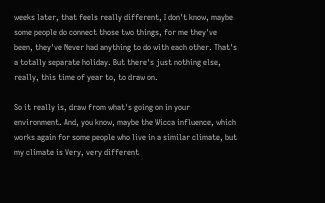weeks later, that feels really different, I don't know, maybe some people do connect those two things, for me they've been, they've Never had anything to do with each other. That's a totally separate holiday. But there's just nothing else, really, this time of year to, to draw on.

So it really is, draw from what's going on in your environment. And, you know, maybe the Wicca influence, which works again for some people who live in a similar climate, but my climate is Very, very different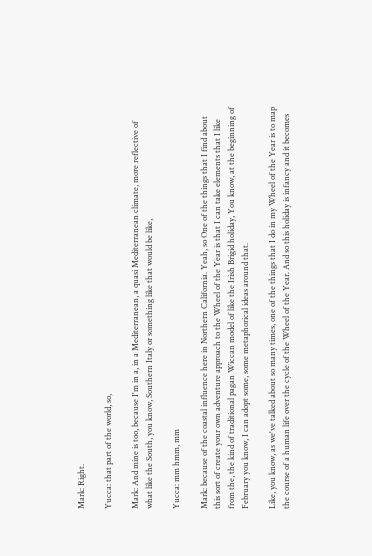Mark: Right.

Yucca: that part of the world, so,

Mark: And mine is too, because I'm in a, in a Mediterranean, a quasi Mediterranean climate, more reflective of what like the South, you know, Southern Italy or something like that would be like,

Yucca: mm hmm, mm

Mark: because of the coastal influence here in Northern California. Yeah, so One of the things that I find about this sort of create your own adventure approach to the Wheel of the Year is that I can take elements that I like from the, the kind of traditional pagan Wiccan model of like the Irish Brigid holiday, You know, at the beginning of February you know, I can adopt some, some metaphorical ideas around that.

Like, you know, as we've talked about so many times, one of the things that I do in my Wheel of the Year is to map the course of a human life over the cycle of the Wheel of the Year. And so this holiday is infancy and it becomes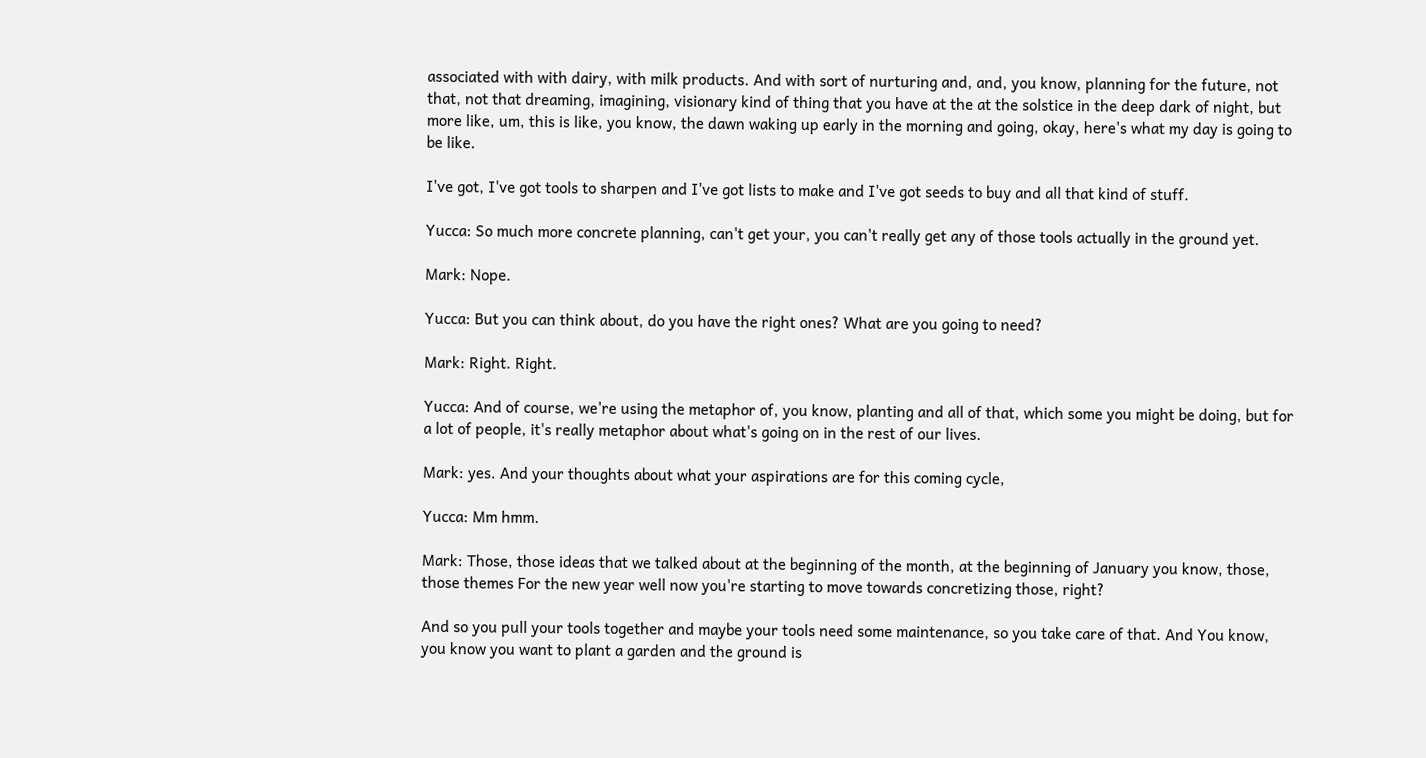associated with with dairy, with milk products. And with sort of nurturing and, and, you know, planning for the future, not that, not that dreaming, imagining, visionary kind of thing that you have at the at the solstice in the deep dark of night, but more like, um, this is like, you know, the dawn waking up early in the morning and going, okay, here's what my day is going to be like.

I've got, I've got tools to sharpen and I've got lists to make and I've got seeds to buy and all that kind of stuff.

Yucca: So much more concrete planning, can't get your, you can't really get any of those tools actually in the ground yet.

Mark: Nope.

Yucca: But you can think about, do you have the right ones? What are you going to need?

Mark: Right. Right.

Yucca: And of course, we're using the metaphor of, you know, planting and all of that, which some you might be doing, but for a lot of people, it's really metaphor about what's going on in the rest of our lives.

Mark: yes. And your thoughts about what your aspirations are for this coming cycle,

Yucca: Mm hmm.

Mark: Those, those ideas that we talked about at the beginning of the month, at the beginning of January you know, those, those themes For the new year well now you're starting to move towards concretizing those, right?

And so you pull your tools together and maybe your tools need some maintenance, so you take care of that. And You know, you know you want to plant a garden and the ground is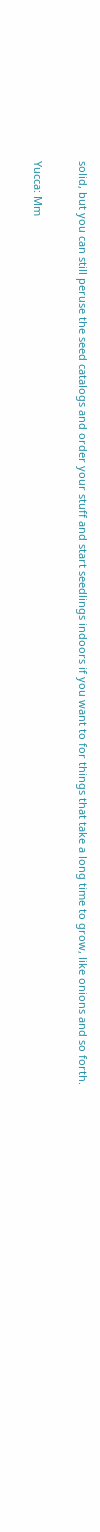solid, but you can still peruse the seed catalogs and order your stuff and start seedlings indoors if you want to for things that take a long time to grow, like onions and so forth.

Yucca: Mm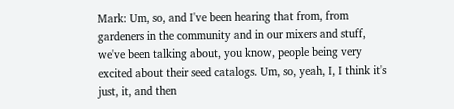Mark: Um, so, and I've been hearing that from, from gardeners in the community and in our mixers and stuff, we've been talking about, you know, people being very excited about their seed catalogs. Um, so, yeah, I, I think it's just, it, and then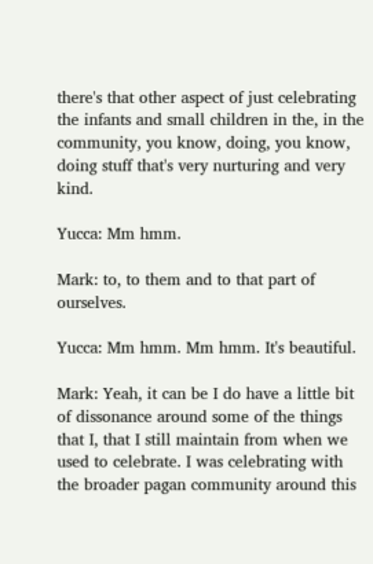there's that other aspect of just celebrating the infants and small children in the, in the community, you know, doing, you know, doing stuff that's very nurturing and very kind.

Yucca: Mm hmm.

Mark: to, to them and to that part of ourselves.

Yucca: Mm hmm. Mm hmm. It's beautiful.

Mark: Yeah, it can be I do have a little bit of dissonance around some of the things that I, that I still maintain from when we used to celebrate. I was celebrating with the broader pagan community around this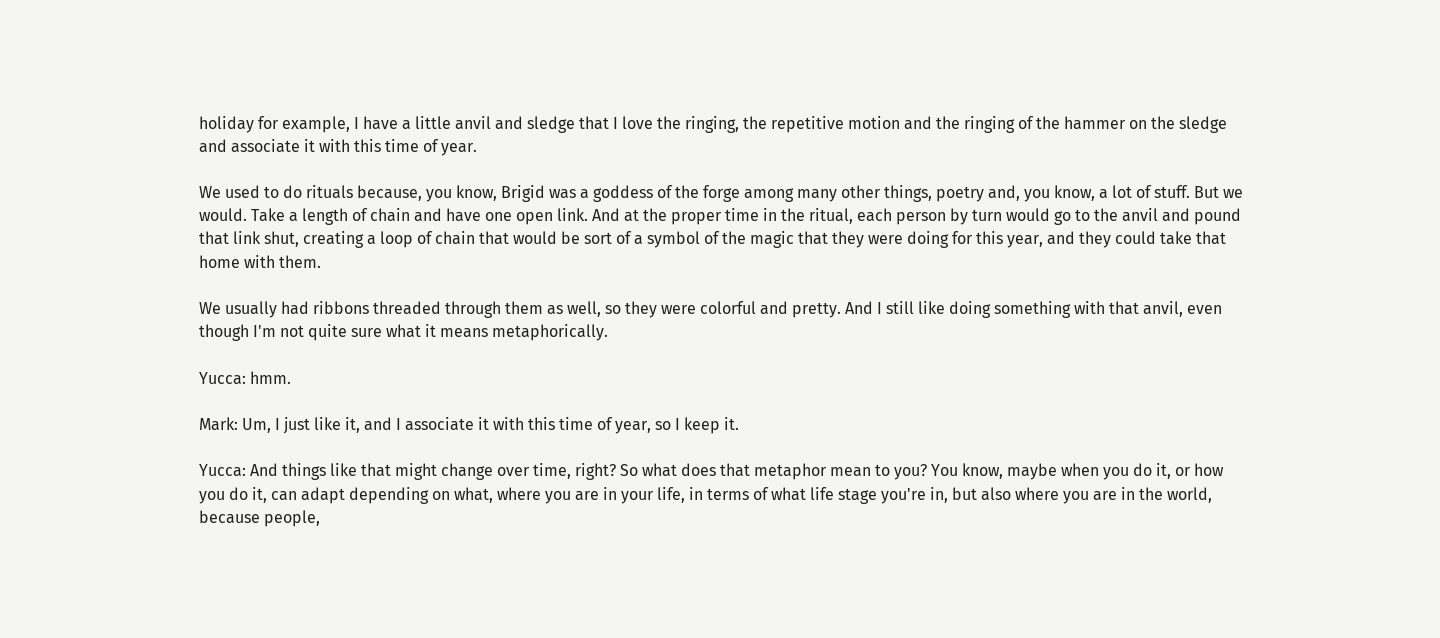holiday for example, I have a little anvil and sledge that I love the ringing, the repetitive motion and the ringing of the hammer on the sledge and associate it with this time of year.

We used to do rituals because, you know, Brigid was a goddess of the forge among many other things, poetry and, you know, a lot of stuff. But we would. Take a length of chain and have one open link. And at the proper time in the ritual, each person by turn would go to the anvil and pound that link shut, creating a loop of chain that would be sort of a symbol of the magic that they were doing for this year, and they could take that home with them.

We usually had ribbons threaded through them as well, so they were colorful and pretty. And I still like doing something with that anvil, even though I'm not quite sure what it means metaphorically.

Yucca: hmm.

Mark: Um, I just like it, and I associate it with this time of year, so I keep it.

Yucca: And things like that might change over time, right? So what does that metaphor mean to you? You know, maybe when you do it, or how you do it, can adapt depending on what, where you are in your life, in terms of what life stage you're in, but also where you are in the world, because people,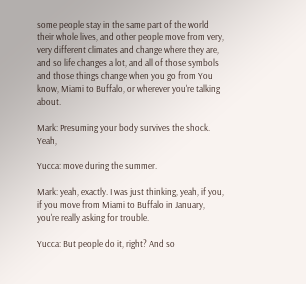some people stay in the same part of the world their whole lives, and other people move from very, very different climates and change where they are, and so life changes a lot, and all of those symbols and those things change when you go from You know, Miami to Buffalo, or wherever you're talking about.

Mark: Presuming your body survives the shock. Yeah,

Yucca: move during the summer.

Mark: yeah, exactly. I was just thinking, yeah, if you, if you move from Miami to Buffalo in January, you're really asking for trouble.

Yucca: But people do it, right? And so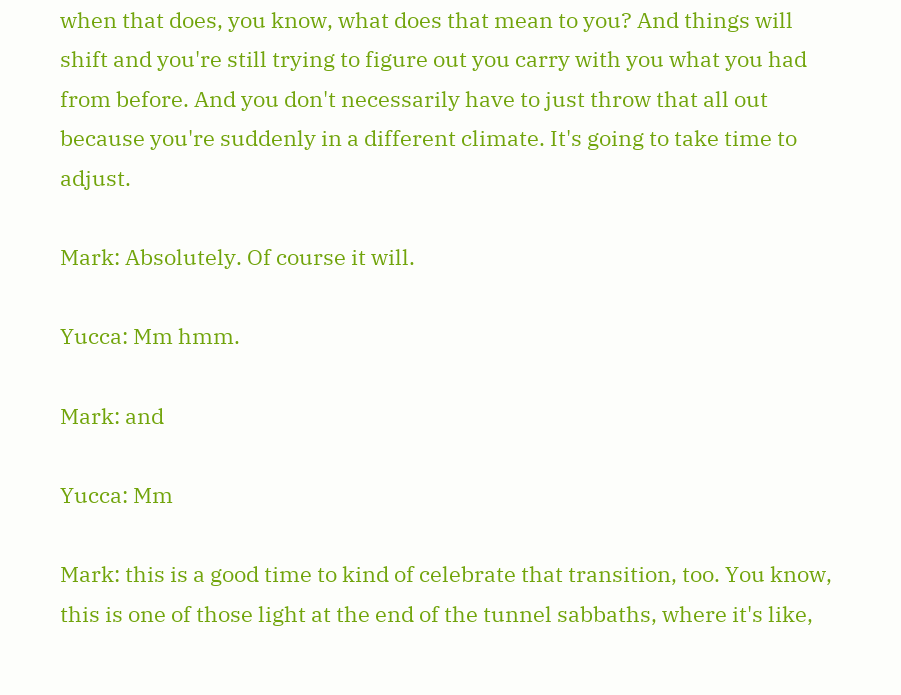when that does, you know, what does that mean to you? And things will shift and you're still trying to figure out you carry with you what you had from before. And you don't necessarily have to just throw that all out because you're suddenly in a different climate. It's going to take time to adjust.

Mark: Absolutely. Of course it will.

Yucca: Mm hmm.

Mark: and

Yucca: Mm

Mark: this is a good time to kind of celebrate that transition, too. You know, this is one of those light at the end of the tunnel sabbaths, where it's like,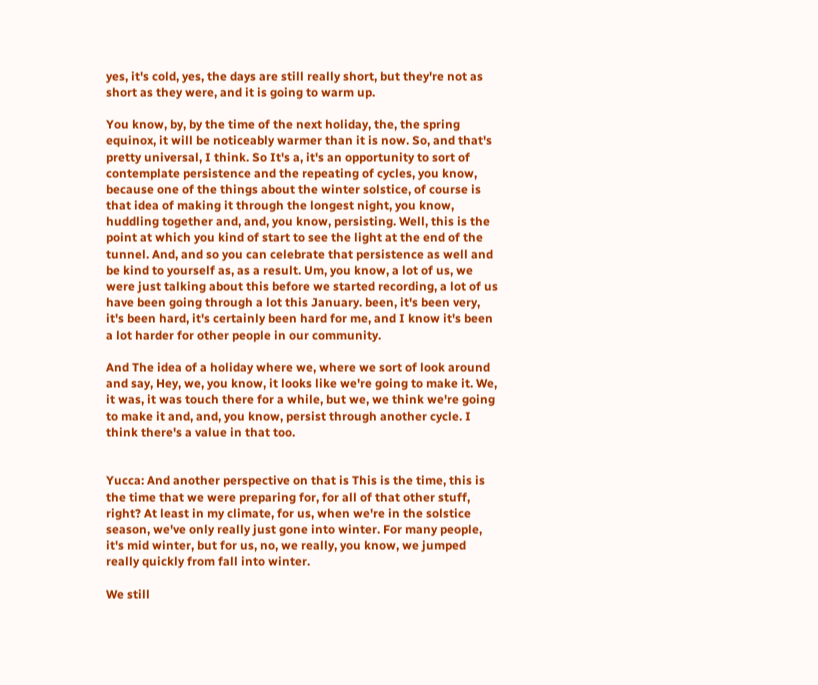yes, it's cold, yes, the days are still really short, but they're not as short as they were, and it is going to warm up.

You know, by, by the time of the next holiday, the, the spring equinox, it will be noticeably warmer than it is now. So, and that's pretty universal, I think. So It's a, it's an opportunity to sort of contemplate persistence and the repeating of cycles, you know, because one of the things about the winter solstice, of course is that idea of making it through the longest night, you know, huddling together and, and, you know, persisting. Well, this is the point at which you kind of start to see the light at the end of the tunnel. And, and so you can celebrate that persistence as well and be kind to yourself as, as a result. Um, you know, a lot of us, we were just talking about this before we started recording, a lot of us have been going through a lot this January. been, it's been very, it's been hard, it's certainly been hard for me, and I know it's been a lot harder for other people in our community.

And The idea of a holiday where we, where we sort of look around and say, Hey, we, you know, it looks like we're going to make it. We, it was, it was touch there for a while, but we, we think we're going to make it and, and, you know, persist through another cycle. I think there's a value in that too.


Yucca: And another perspective on that is This is the time, this is the time that we were preparing for, for all of that other stuff, right? At least in my climate, for us, when we're in the solstice season, we've only really just gone into winter. For many people, it's mid winter, but for us, no, we really, you know, we jumped really quickly from fall into winter.

We still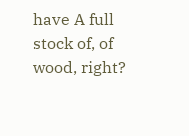have A full stock of, of wood, right?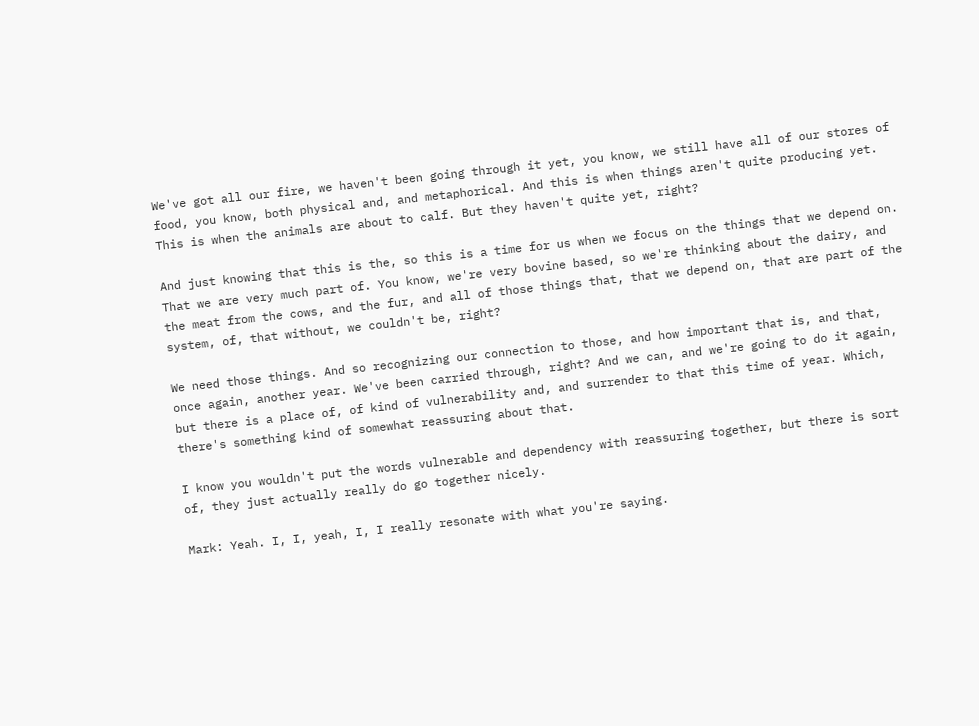We've got all our fire, we haven't been going through it yet, you know, we still have all of our stores of food, you know, both physical and, and metaphorical. And this is when things aren't quite producing yet. This is when the animals are about to calf. But they haven't quite yet, right?

And just knowing that this is the, so this is a time for us when we focus on the things that we depend on. That we are very much part of. You know, we're very bovine based, so we're thinking about the dairy, and the meat from the cows, and the fur, and all of those things that, that we depend on, that are part of the system, of, that without, we couldn't be, right?

We need those things. And so recognizing our connection to those, and how important that is, and that, once again, another year. We've been carried through, right? And we can, and we're going to do it again, but there is a place of, of kind of vulnerability and, and surrender to that this time of year. Which, there's something kind of somewhat reassuring about that.

I know you wouldn't put the words vulnerable and dependency with reassuring together, but there is sort of, they just actually really do go together nicely.

Mark: Yeah. I, I, yeah, I, I really resonate with what you're saying.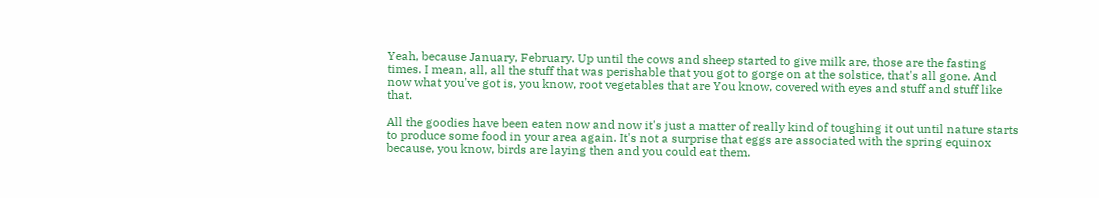Yeah, because January, February. Up until the cows and sheep started to give milk are, those are the fasting times. I mean, all, all the stuff that was perishable that you got to gorge on at the solstice, that's all gone. And now what you've got is, you know, root vegetables that are You know, covered with eyes and stuff and stuff like that.

All the goodies have been eaten now and now it's just a matter of really kind of toughing it out until nature starts to produce some food in your area again. It's not a surprise that eggs are associated with the spring equinox because, you know, birds are laying then and you could eat them.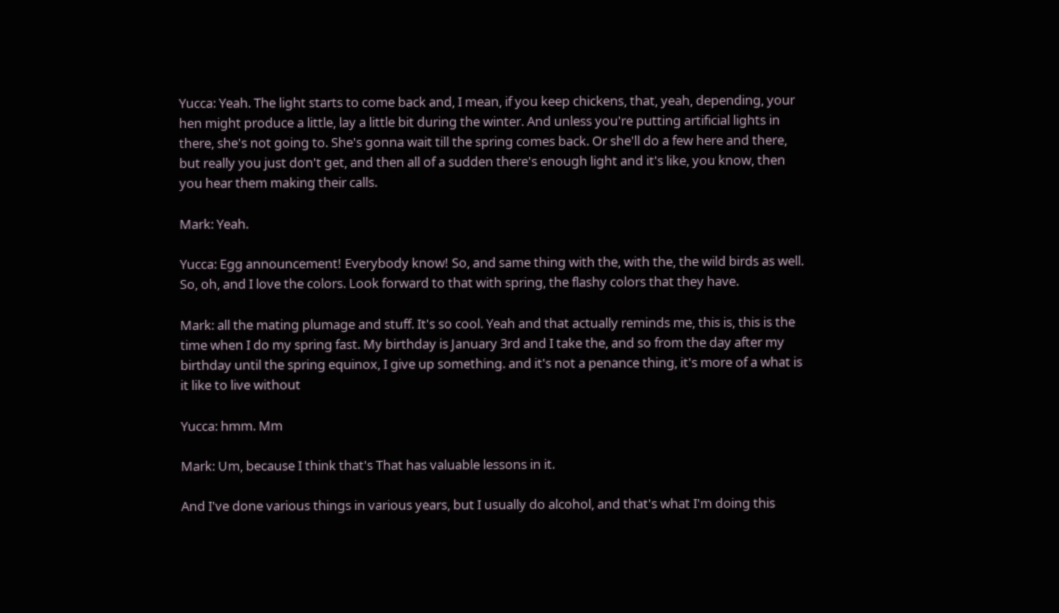Yucca: Yeah. The light starts to come back and, I mean, if you keep chickens, that, yeah, depending, your hen might produce a little, lay a little bit during the winter. And unless you're putting artificial lights in there, she's not going to. She's gonna wait till the spring comes back. Or she'll do a few here and there, but really you just don't get, and then all of a sudden there's enough light and it's like, you know, then you hear them making their calls.

Mark: Yeah.

Yucca: Egg announcement! Everybody know! So, and same thing with the, with the, the wild birds as well. So, oh, and I love the colors. Look forward to that with spring, the flashy colors that they have.

Mark: all the mating plumage and stuff. It's so cool. Yeah and that actually reminds me, this is, this is the time when I do my spring fast. My birthday is January 3rd and I take the, and so from the day after my birthday until the spring equinox, I give up something. and it's not a penance thing, it's more of a what is it like to live without

Yucca: hmm. Mm

Mark: Um, because I think that's That has valuable lessons in it.

And I've done various things in various years, but I usually do alcohol, and that's what I'm doing this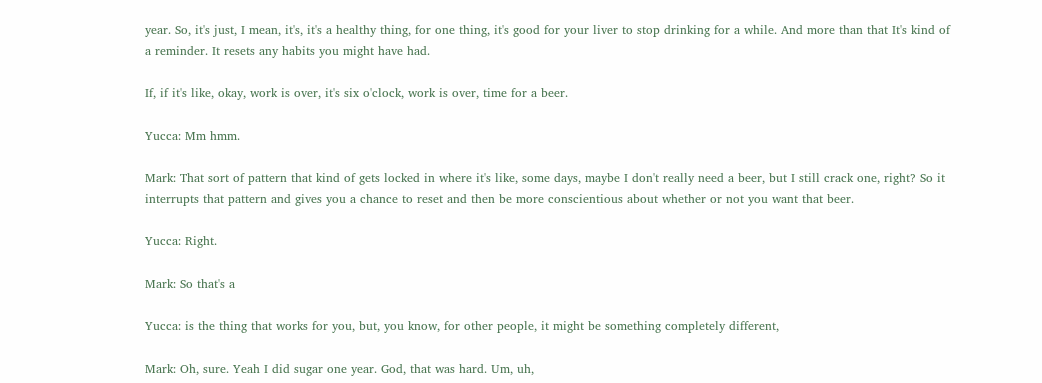year. So, it's just, I mean, it's, it's a healthy thing, for one thing, it's good for your liver to stop drinking for a while. And more than that It's kind of a reminder. It resets any habits you might have had.

If, if it's like, okay, work is over, it's six o'clock, work is over, time for a beer.

Yucca: Mm hmm.

Mark: That sort of pattern that kind of gets locked in where it's like, some days, maybe I don't really need a beer, but I still crack one, right? So it interrupts that pattern and gives you a chance to reset and then be more conscientious about whether or not you want that beer.

Yucca: Right.

Mark: So that's a

Yucca: is the thing that works for you, but, you know, for other people, it might be something completely different,

Mark: Oh, sure. Yeah I did sugar one year. God, that was hard. Um, uh,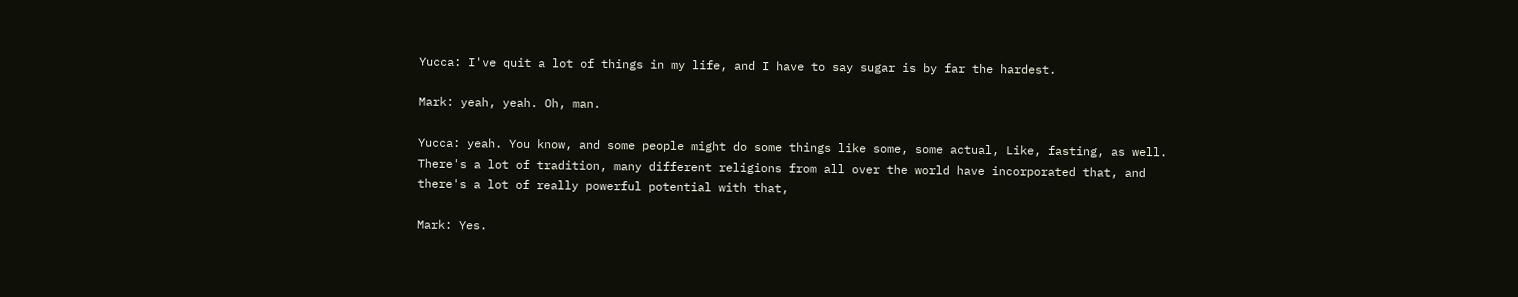Yucca: I've quit a lot of things in my life, and I have to say sugar is by far the hardest.

Mark: yeah, yeah. Oh, man.

Yucca: yeah. You know, and some people might do some things like some, some actual, Like, fasting, as well. There's a lot of tradition, many different religions from all over the world have incorporated that, and there's a lot of really powerful potential with that,

Mark: Yes.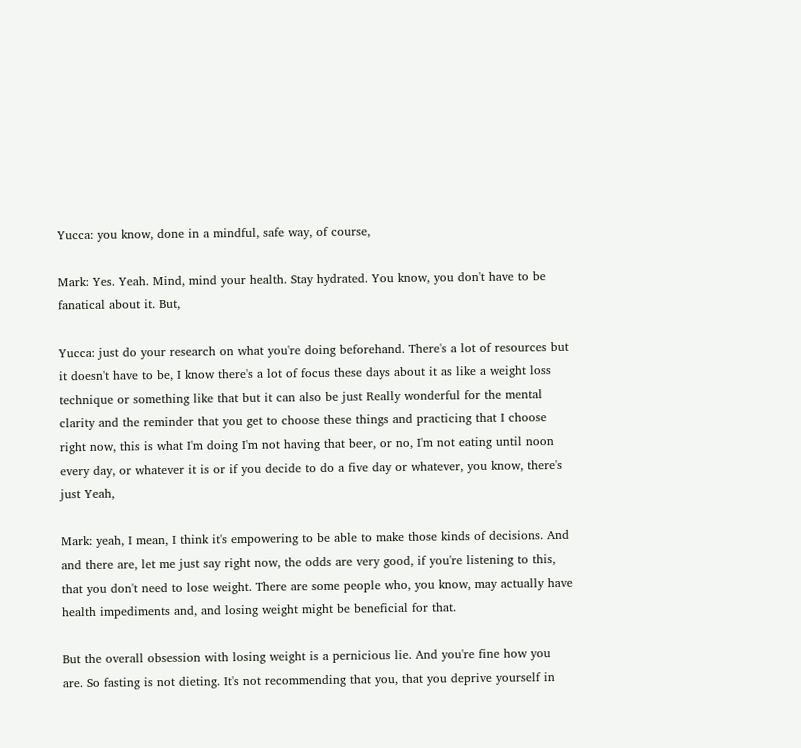Yucca: you know, done in a mindful, safe way, of course,

Mark: Yes. Yeah. Mind, mind your health. Stay hydrated. You know, you don't have to be fanatical about it. But,

Yucca: just do your research on what you're doing beforehand. There's a lot of resources but it doesn't have to be, I know there's a lot of focus these days about it as like a weight loss technique or something like that but it can also be just Really wonderful for the mental clarity and the reminder that you get to choose these things and practicing that I choose right now, this is what I'm doing I'm not having that beer, or no, I'm not eating until noon every day, or whatever it is or if you decide to do a five day or whatever, you know, there's just Yeah,

Mark: yeah, I mean, I think it's empowering to be able to make those kinds of decisions. And and there are, let me just say right now, the odds are very good, if you're listening to this, that you don't need to lose weight. There are some people who, you know, may actually have health impediments and, and losing weight might be beneficial for that.

But the overall obsession with losing weight is a pernicious lie. And you're fine how you are. So fasting is not dieting. It's not recommending that you, that you deprive yourself in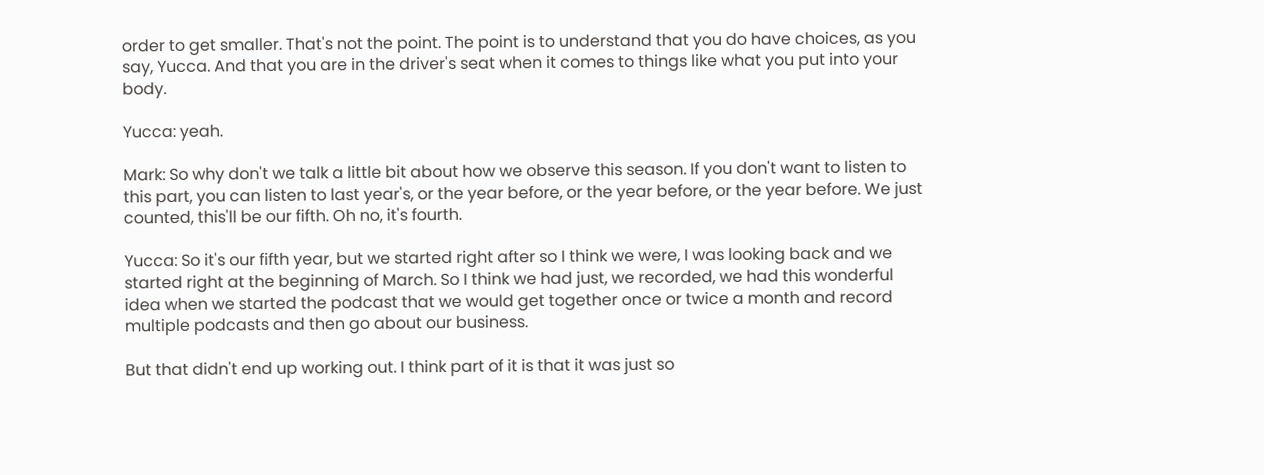order to get smaller. That's not the point. The point is to understand that you do have choices, as you say, Yucca. And that you are in the driver's seat when it comes to things like what you put into your body.

Yucca: yeah.

Mark: So why don't we talk a little bit about how we observe this season. If you don't want to listen to this part, you can listen to last year's, or the year before, or the year before, or the year before. We just counted, this'll be our fifth. Oh no, it's fourth.

Yucca: So it's our fifth year, but we started right after so I think we were, I was looking back and we started right at the beginning of March. So I think we had just, we recorded, we had this wonderful idea when we started the podcast that we would get together once or twice a month and record multiple podcasts and then go about our business.

But that didn't end up working out. I think part of it is that it was just so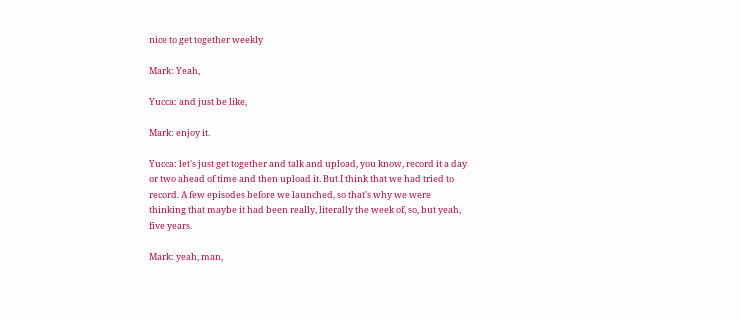nice to get together weekly

Mark: Yeah,

Yucca: and just be like,

Mark: enjoy it.

Yucca: let's just get together and talk and upload, you know, record it a day or two ahead of time and then upload it. But I think that we had tried to record. A few episodes before we launched, so that's why we were thinking that maybe it had been really, literally the week of, so, but yeah, five years.

Mark: yeah, man,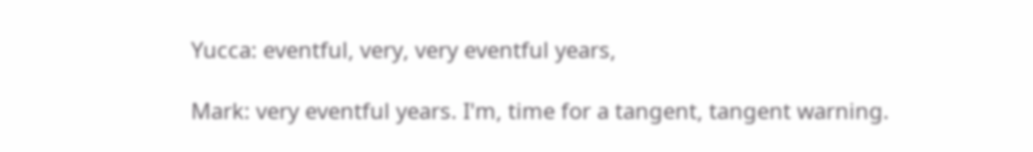Yucca: eventful, very, very eventful years,

Mark: very eventful years. I'm, time for a tangent, tangent warning.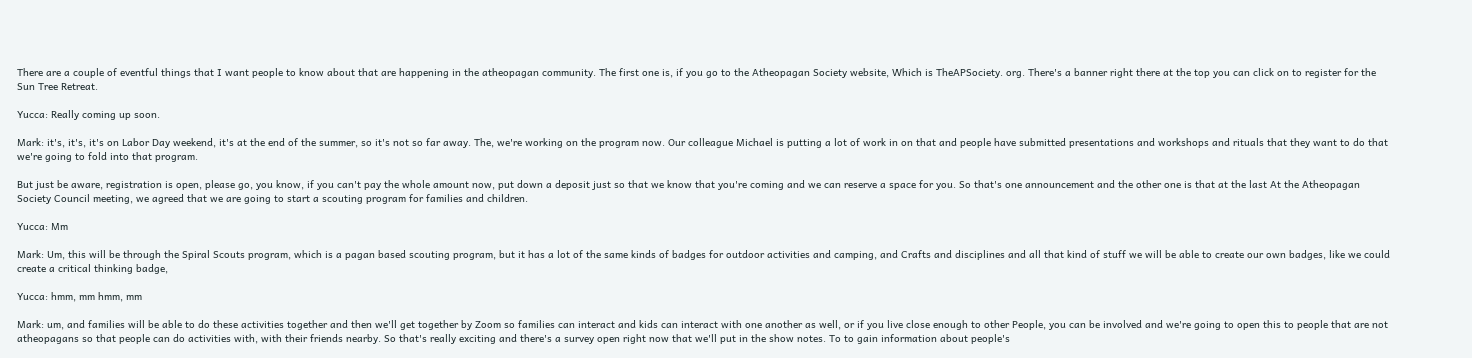There are a couple of eventful things that I want people to know about that are happening in the atheopagan community. The first one is, if you go to the Atheopagan Society website, Which is TheAPSociety. org. There's a banner right there at the top you can click on to register for the Sun Tree Retreat.

Yucca: Really coming up soon.

Mark: it's, it's, it's on Labor Day weekend, it's at the end of the summer, so it's not so far away. The, we're working on the program now. Our colleague Michael is putting a lot of work in on that and people have submitted presentations and workshops and rituals that they want to do that we're going to fold into that program.

But just be aware, registration is open, please go, you know, if you can't pay the whole amount now, put down a deposit just so that we know that you're coming and we can reserve a space for you. So that's one announcement and the other one is that at the last At the Atheopagan Society Council meeting, we agreed that we are going to start a scouting program for families and children.

Yucca: Mm

Mark: Um, this will be through the Spiral Scouts program, which is a pagan based scouting program, but it has a lot of the same kinds of badges for outdoor activities and camping, and Crafts and disciplines and all that kind of stuff we will be able to create our own badges, like we could create a critical thinking badge,

Yucca: hmm, mm hmm, mm

Mark: um, and families will be able to do these activities together and then we'll get together by Zoom so families can interact and kids can interact with one another as well, or if you live close enough to other People, you can be involved and we're going to open this to people that are not atheopagans so that people can do activities with, with their friends nearby. So that's really exciting and there's a survey open right now that we'll put in the show notes. To to gain information about people's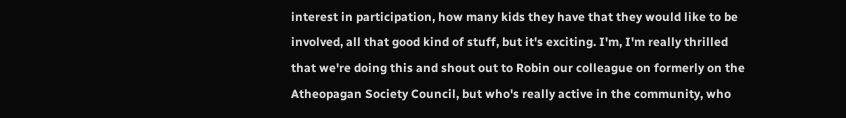interest in participation, how many kids they have that they would like to be involved, all that good kind of stuff, but it's exciting. I'm, I'm really thrilled that we're doing this and shout out to Robin our colleague on formerly on the Atheopagan Society Council, but who's really active in the community, who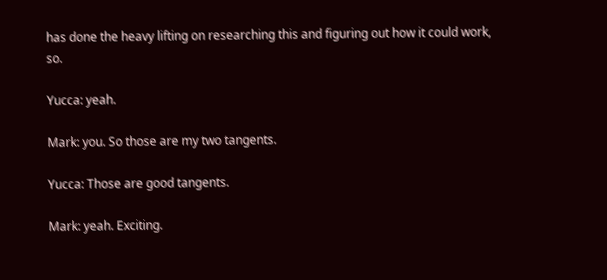has done the heavy lifting on researching this and figuring out how it could work, so.

Yucca: yeah.

Mark: you. So those are my two tangents.

Yucca: Those are good tangents.

Mark: yeah. Exciting.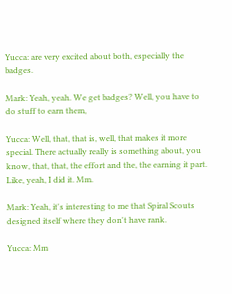Yucca: are very excited about both, especially the badges.

Mark: Yeah, yeah. We get badges? Well, you have to do stuff to earn them,

Yucca: Well, that, that is, well, that makes it more special. There actually really is something about, you know, that, that, the effort and the, the earning it part. Like, yeah, I did it. Mm.

Mark: Yeah, it's interesting to me that Spiral Scouts designed itself where they don't have rank.

Yucca: Mm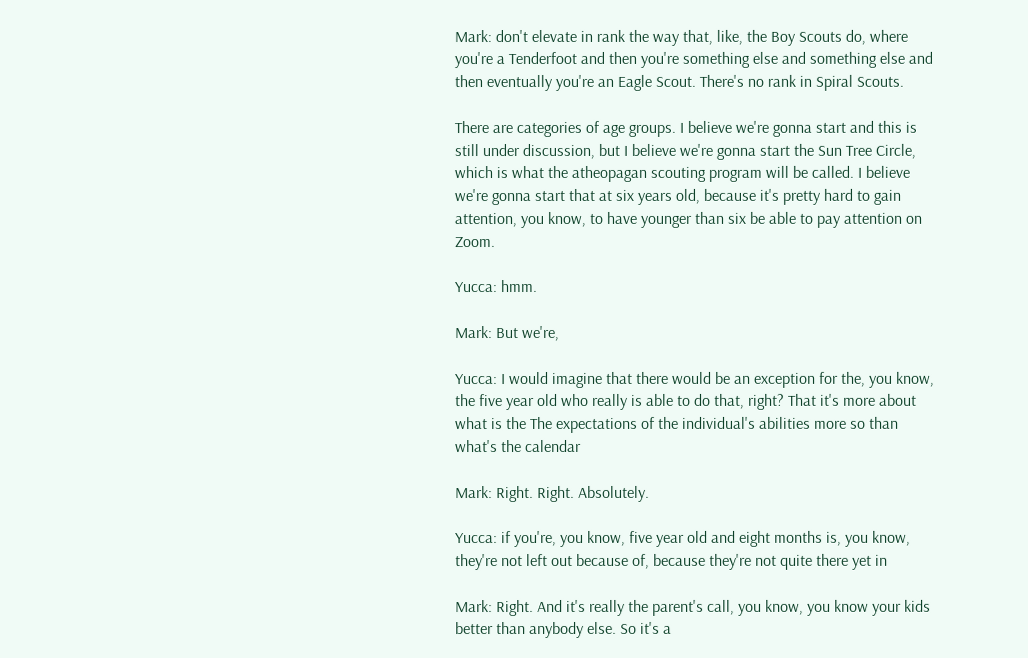Mark: don't elevate in rank the way that, like, the Boy Scouts do, where you're a Tenderfoot and then you're something else and something else and then eventually you're an Eagle Scout. There's no rank in Spiral Scouts.

There are categories of age groups. I believe we're gonna start and this is still under discussion, but I believe we're gonna start the Sun Tree Circle, which is what the atheopagan scouting program will be called. I believe we're gonna start that at six years old, because it's pretty hard to gain attention, you know, to have younger than six be able to pay attention on Zoom.

Yucca: hmm.

Mark: But we're,

Yucca: I would imagine that there would be an exception for the, you know, the five year old who really is able to do that, right? That it's more about what is the The expectations of the individual's abilities more so than what's the calendar

Mark: Right. Right. Absolutely.

Yucca: if you're, you know, five year old and eight months is, you know, they're not left out because of, because they're not quite there yet in

Mark: Right. And it's really the parent's call, you know, you know your kids better than anybody else. So it's a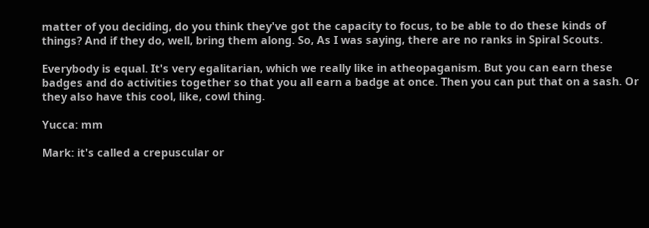matter of you deciding, do you think they've got the capacity to focus, to be able to do these kinds of things? And if they do, well, bring them along. So, As I was saying, there are no ranks in Spiral Scouts.

Everybody is equal. It's very egalitarian, which we really like in atheopaganism. But you can earn these badges and do activities together so that you all earn a badge at once. Then you can put that on a sash. Or they also have this cool, like, cowl thing.

Yucca: mm

Mark: it's called a crepuscular or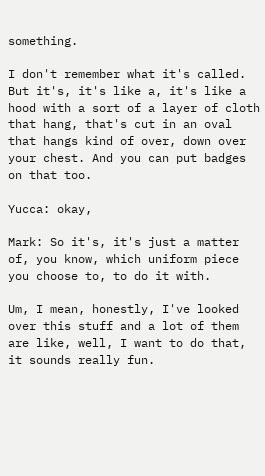something.

I don't remember what it's called. But it's, it's like a, it's like a hood with a sort of a layer of cloth that hang, that's cut in an oval that hangs kind of over, down over your chest. And you can put badges on that too.

Yucca: okay,

Mark: So it's, it's just a matter of, you know, which uniform piece you choose to, to do it with.

Um, I mean, honestly, I've looked over this stuff and a lot of them are like, well, I want to do that, it sounds really fun.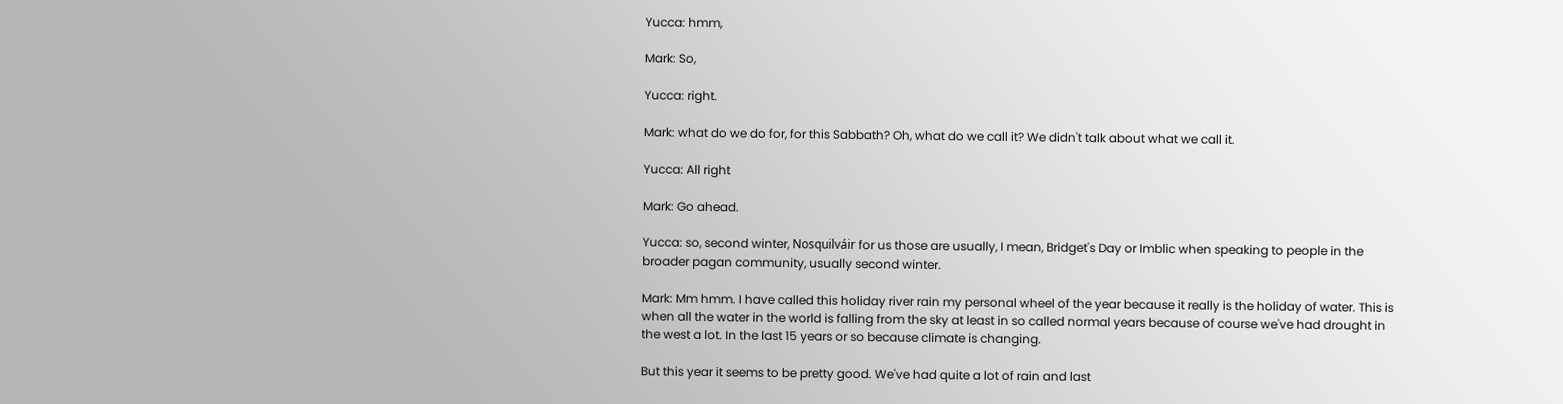Yucca: hmm,

Mark: So,

Yucca: right.

Mark: what do we do for, for this Sabbath? Oh, what do we call it? We didn't talk about what we call it.

Yucca: All right

Mark: Go ahead.

Yucca: so, second winter, Nosquilváir for us those are usually, I mean, Bridget's Day or Imblic when speaking to people in the broader pagan community, usually second winter.

Mark: Mm hmm. I have called this holiday river rain my personal wheel of the year because it really is the holiday of water. This is when all the water in the world is falling from the sky at least in so called normal years because of course we've had drought in the west a lot. In the last 15 years or so because climate is changing.

But this year it seems to be pretty good. We've had quite a lot of rain and last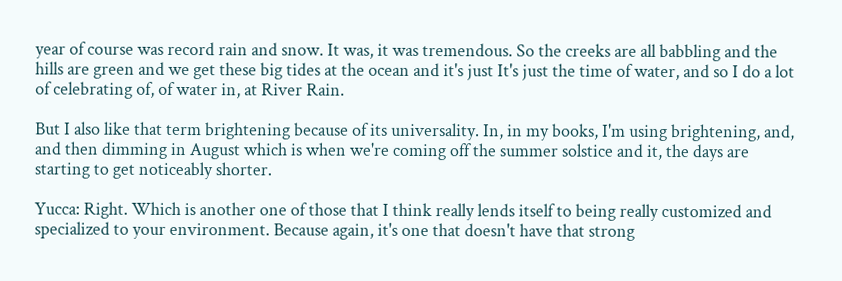year of course was record rain and snow. It was, it was tremendous. So the creeks are all babbling and the hills are green and we get these big tides at the ocean and it's just It's just the time of water, and so I do a lot of celebrating of, of water in, at River Rain.

But I also like that term brightening because of its universality. In, in my books, I'm using brightening, and, and then dimming in August which is when we're coming off the summer solstice and it, the days are starting to get noticeably shorter.

Yucca: Right. Which is another one of those that I think really lends itself to being really customized and specialized to your environment. Because again, it's one that doesn't have that strong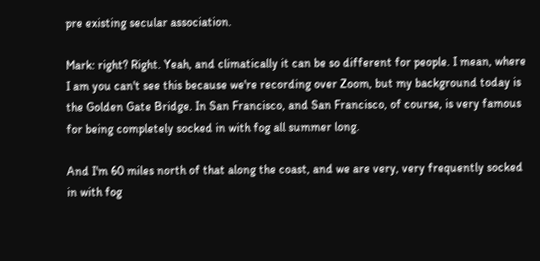pre existing secular association.

Mark: right? Right. Yeah, and climatically it can be so different for people. I mean, where I am you can't see this because we're recording over Zoom, but my background today is the Golden Gate Bridge. In San Francisco, and San Francisco, of course, is very famous for being completely socked in with fog all summer long.

And I'm 60 miles north of that along the coast, and we are very, very frequently socked in with fog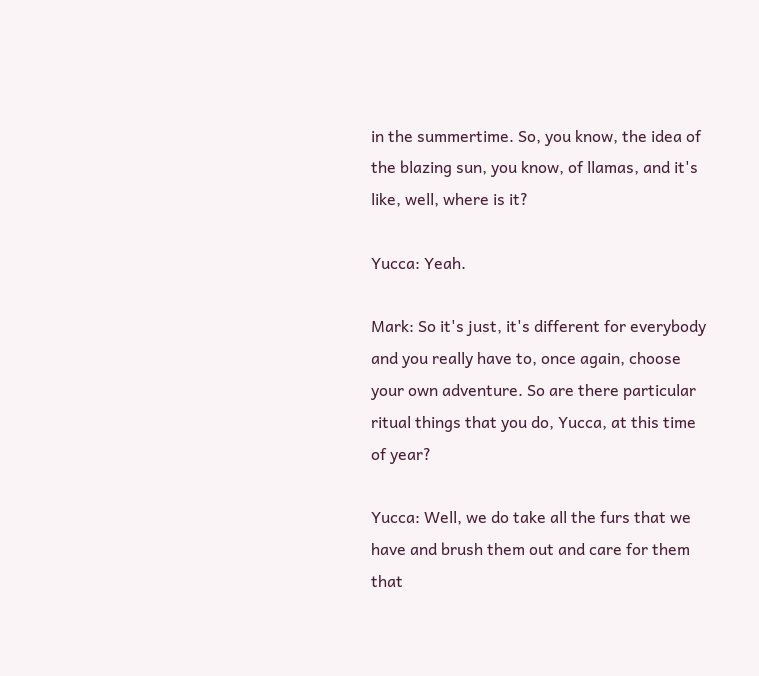in the summertime. So, you know, the idea of the blazing sun, you know, of llamas, and it's like, well, where is it?

Yucca: Yeah.

Mark: So it's just, it's different for everybody and you really have to, once again, choose your own adventure. So are there particular ritual things that you do, Yucca, at this time of year?

Yucca: Well, we do take all the furs that we have and brush them out and care for them that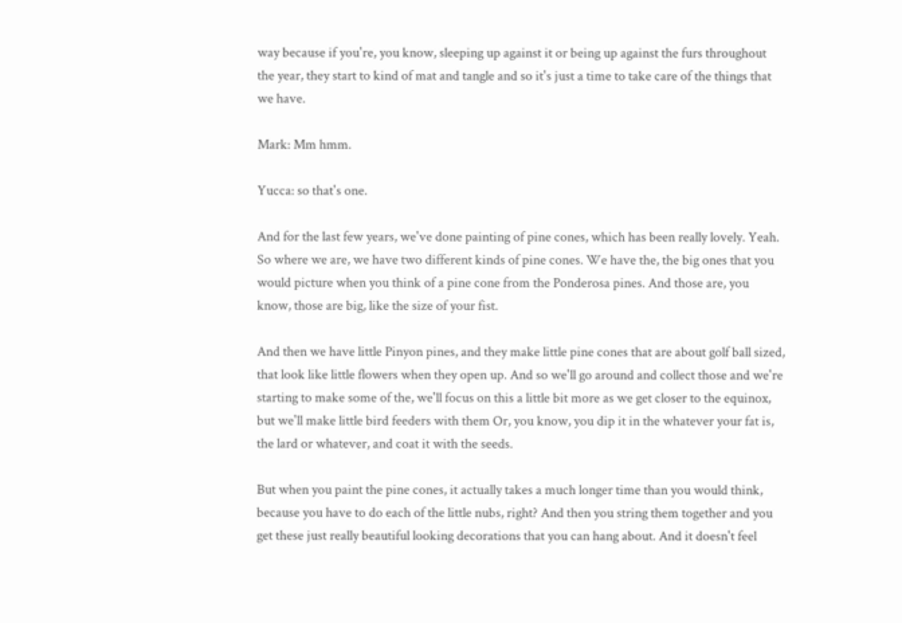way because if you're, you know, sleeping up against it or being up against the furs throughout the year, they start to kind of mat and tangle and so it's just a time to take care of the things that we have.

Mark: Mm hmm.

Yucca: so that's one.

And for the last few years, we've done painting of pine cones, which has been really lovely. Yeah. So where we are, we have two different kinds of pine cones. We have the, the big ones that you would picture when you think of a pine cone from the Ponderosa pines. And those are, you know, those are big, like the size of your fist.

And then we have little Pinyon pines, and they make little pine cones that are about golf ball sized, that look like little flowers when they open up. And so we'll go around and collect those and we're starting to make some of the, we'll focus on this a little bit more as we get closer to the equinox, but we'll make little bird feeders with them Or, you know, you dip it in the whatever your fat is, the lard or whatever, and coat it with the seeds.

But when you paint the pine cones, it actually takes a much longer time than you would think, because you have to do each of the little nubs, right? And then you string them together and you get these just really beautiful looking decorations that you can hang about. And it doesn't feel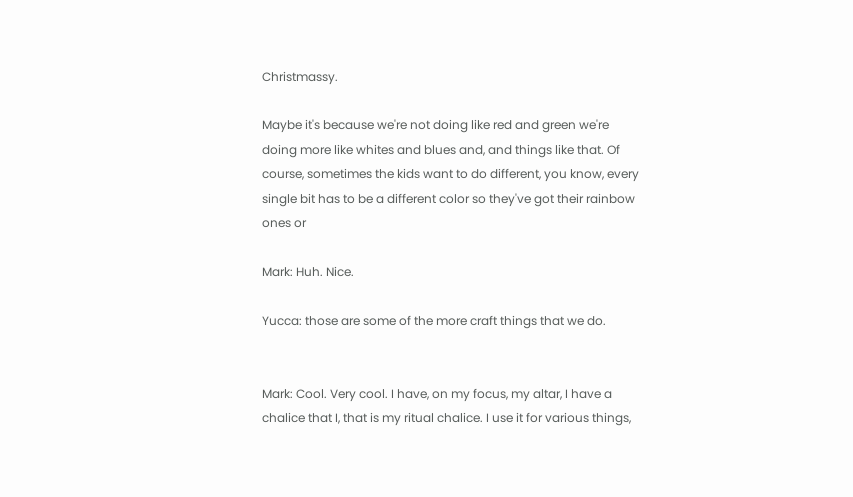Christmassy.

Maybe it's because we're not doing like red and green we're doing more like whites and blues and, and things like that. Of course, sometimes the kids want to do different, you know, every single bit has to be a different color so they've got their rainbow ones or

Mark: Huh. Nice.

Yucca: those are some of the more craft things that we do.


Mark: Cool. Very cool. I have, on my focus, my altar, I have a chalice that I, that is my ritual chalice. I use it for various things,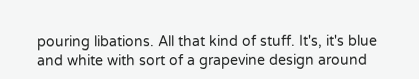pouring libations. All that kind of stuff. It's, it's blue and white with sort of a grapevine design around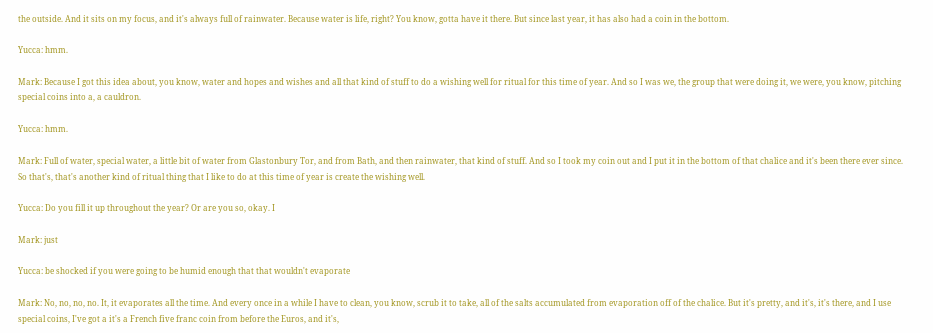the outside. And it sits on my focus, and it's always full of rainwater. Because water is life, right? You know, gotta have it there. But since last year, it has also had a coin in the bottom.

Yucca: hmm.

Mark: Because I got this idea about, you know, water and hopes and wishes and all that kind of stuff to do a wishing well for ritual for this time of year. And so I was we, the group that were doing it, we were, you know, pitching special coins into a, a cauldron.

Yucca: hmm.

Mark: Full of water, special water, a little bit of water from Glastonbury Tor, and from Bath, and then rainwater, that kind of stuff. And so I took my coin out and I put it in the bottom of that chalice and it's been there ever since. So that's, that's another kind of ritual thing that I like to do at this time of year is create the wishing well.

Yucca: Do you fill it up throughout the year? Or are you so, okay. I

Mark: just

Yucca: be shocked if you were going to be humid enough that that wouldn't evaporate

Mark: No, no, no, no. It, it evaporates all the time. And every once in a while I have to clean, you know, scrub it to take, all of the salts accumulated from evaporation off of the chalice. But it's pretty, and it's, it's there, and I use special coins, I've got a it's a French five franc coin from before the Euros, and it's,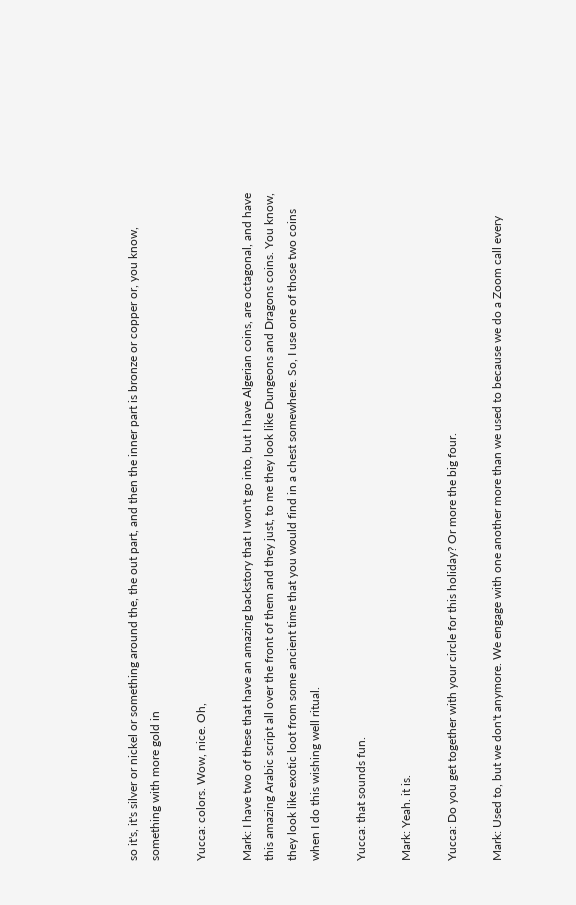so it's, it's silver or nickel or something around the, the out part, and then the inner part is bronze or copper or, you know, something with more gold in

Yucca: colors. Wow, nice. Oh,

Mark: I have two of these that have an amazing backstory that I won't go into, but I have Algerian coins, are octagonal, and have this amazing Arabic script all over the front of them and they just, to me they look like Dungeons and Dragons coins. You know, they look like exotic loot from some ancient time that you would find in a chest somewhere. So, I use one of those two coins when I do this wishing well ritual.

Yucca: that sounds fun.

Mark: Yeah. it is.

Yucca: Do you get together with your circle for this holiday? Or more the big four.

Mark: Used to, but we don't anymore. We engage with one another more than we used to because we do a Zoom call every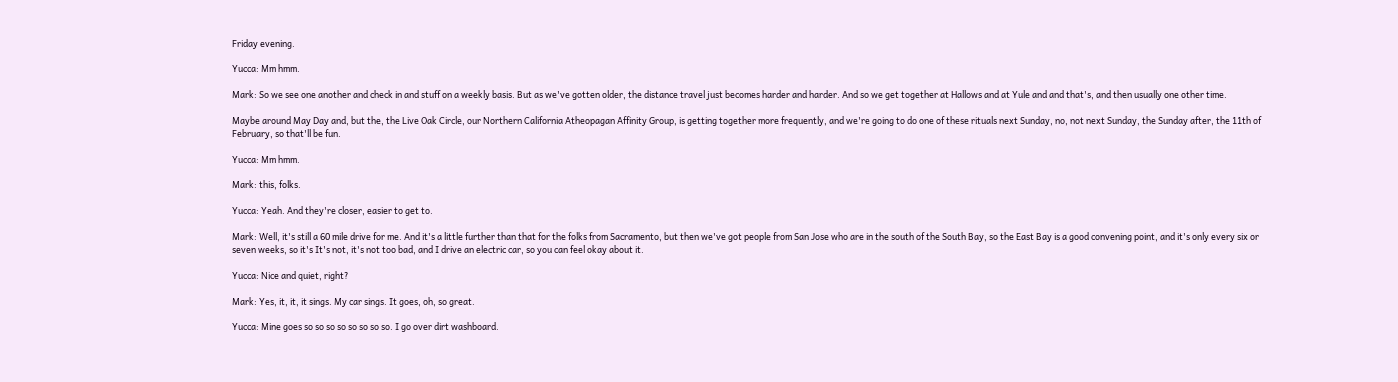Friday evening.

Yucca: Mm hmm.

Mark: So we see one another and check in and stuff on a weekly basis. But as we've gotten older, the distance travel just becomes harder and harder. And so we get together at Hallows and at Yule and and that's, and then usually one other time.

Maybe around May Day and, but the, the Live Oak Circle, our Northern California Atheopagan Affinity Group, is getting together more frequently, and we're going to do one of these rituals next Sunday, no, not next Sunday, the Sunday after, the 11th of February, so that'll be fun.

Yucca: Mm hmm.

Mark: this, folks.

Yucca: Yeah. And they're closer, easier to get to.

Mark: Well, it's still a 60 mile drive for me. And it's a little further than that for the folks from Sacramento, but then we've got people from San Jose who are in the south of the South Bay, so the East Bay is a good convening point, and it's only every six or seven weeks, so it's It's not, it's not too bad, and I drive an electric car, so you can feel okay about it.

Yucca: Nice and quiet, right?

Mark: Yes, it, it, it sings. My car sings. It goes, oh, so great.

Yucca: Mine goes so so so so so so so so. I go over dirt washboard.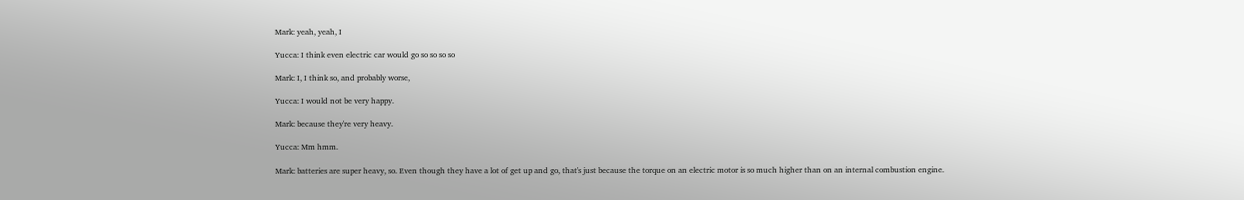Mark: yeah, yeah, I

Yucca: I think even electric car would go so so so so

Mark: I, I think so, and probably worse,

Yucca: I would not be very happy.

Mark: because they're very heavy.

Yucca: Mm hmm.

Mark: batteries are super heavy, so. Even though they have a lot of get up and go, that's just because the torque on an electric motor is so much higher than on an internal combustion engine.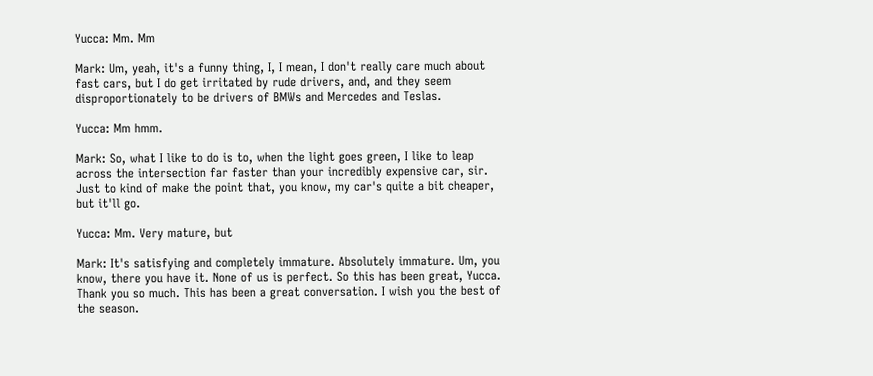Yucca: Mm. Mm

Mark: Um, yeah, it's a funny thing, I, I mean, I don't really care much about fast cars, but I do get irritated by rude drivers, and, and they seem disproportionately to be drivers of BMWs and Mercedes and Teslas.

Yucca: Mm hmm.

Mark: So, what I like to do is to, when the light goes green, I like to leap across the intersection far faster than your incredibly expensive car, sir. Just to kind of make the point that, you know, my car's quite a bit cheaper, but it'll go.

Yucca: Mm. Very mature, but

Mark: It's satisfying and completely immature. Absolutely immature. Um, you know, there you have it. None of us is perfect. So this has been great, Yucca. Thank you so much. This has been a great conversation. I wish you the best of the season.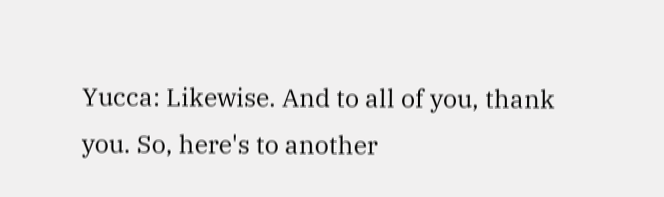Yucca: Likewise. And to all of you, thank you. So, here's to another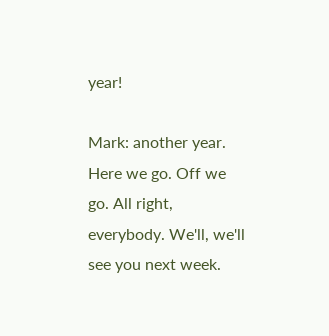year!

Mark: another year. Here we go. Off we go. All right, everybody. We'll, we'll see you next week.